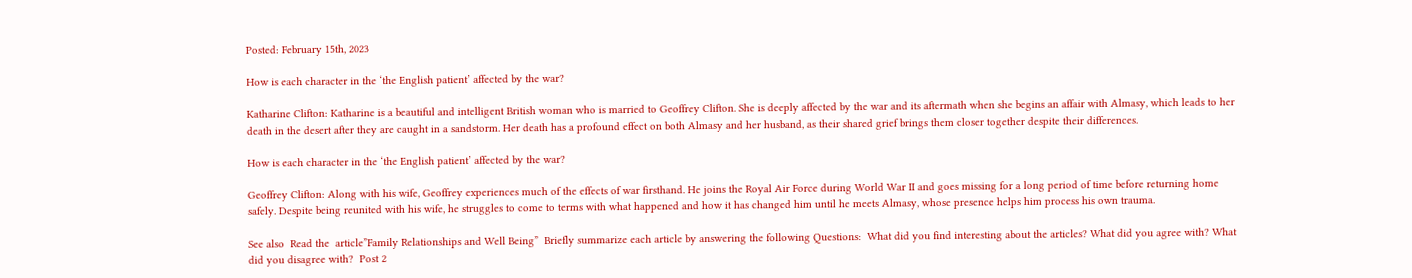Posted: February 15th, 2023

How is each character in the ‘the English patient’ affected by the war?

Katharine Clifton: Katharine is a beautiful and intelligent British woman who is married to Geoffrey Clifton. She is deeply affected by the war and its aftermath when she begins an affair with Almasy, which leads to her death in the desert after they are caught in a sandstorm. Her death has a profound effect on both Almasy and her husband, as their shared grief brings them closer together despite their differences.

How is each character in the ‘the English patient’ affected by the war?

Geoffrey Clifton: Along with his wife, Geoffrey experiences much of the effects of war firsthand. He joins the Royal Air Force during World War II and goes missing for a long period of time before returning home safely. Despite being reunited with his wife, he struggles to come to terms with what happened and how it has changed him until he meets Almasy, whose presence helps him process his own trauma.

See also  Read the  article”Family Relationships and Well Being”  Briefly summarize each article by answering the following Questions:  What did you find interesting about the articles? What did you agree with? What did you disagree with?  Post 2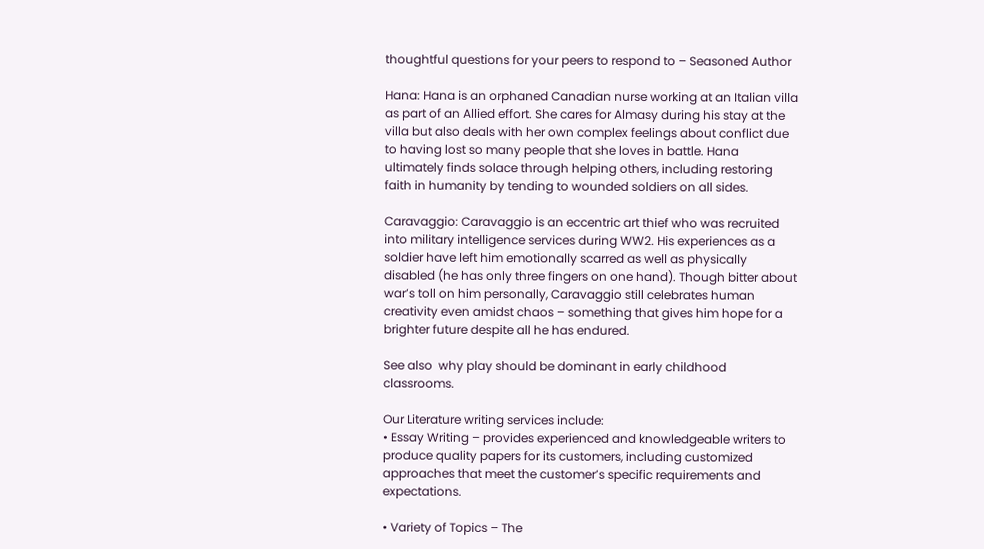thoughtful questions for your peers to respond to – Seasoned Author

Hana: Hana is an orphaned Canadian nurse working at an Italian villa as part of an Allied effort. She cares for Almasy during his stay at the villa but also deals with her own complex feelings about conflict due to having lost so many people that she loves in battle. Hana ultimately finds solace through helping others, including restoring faith in humanity by tending to wounded soldiers on all sides.

Caravaggio: Caravaggio is an eccentric art thief who was recruited into military intelligence services during WW2. His experiences as a soldier have left him emotionally scarred as well as physically disabled (he has only three fingers on one hand). Though bitter about war’s toll on him personally, Caravaggio still celebrates human creativity even amidst chaos – something that gives him hope for a brighter future despite all he has endured.

See also  why play should be dominant in early childhood classrooms.

Our Literature writing services include:
• Essay Writing – provides experienced and knowledgeable writers to produce quality papers for its customers, including customized approaches that meet the customer’s specific requirements and expectations.

• Variety of Topics – The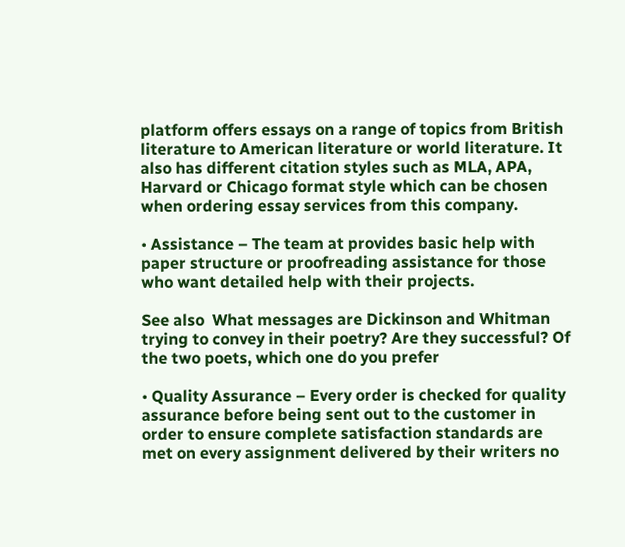platform offers essays on a range of topics from British literature to American literature or world literature. It also has different citation styles such as MLA, APA, Harvard or Chicago format style which can be chosen when ordering essay services from this company.

• Assistance – The team at provides basic help with paper structure or proofreading assistance for those who want detailed help with their projects.

See also  What messages are Dickinson and Whitman trying to convey in their poetry? Are they successful? Of the two poets, which one do you prefer

• Quality Assurance – Every order is checked for quality assurance before being sent out to the customer in order to ensure complete satisfaction standards are met on every assignment delivered by their writers no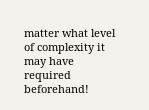matter what level of complexity it may have required beforehand!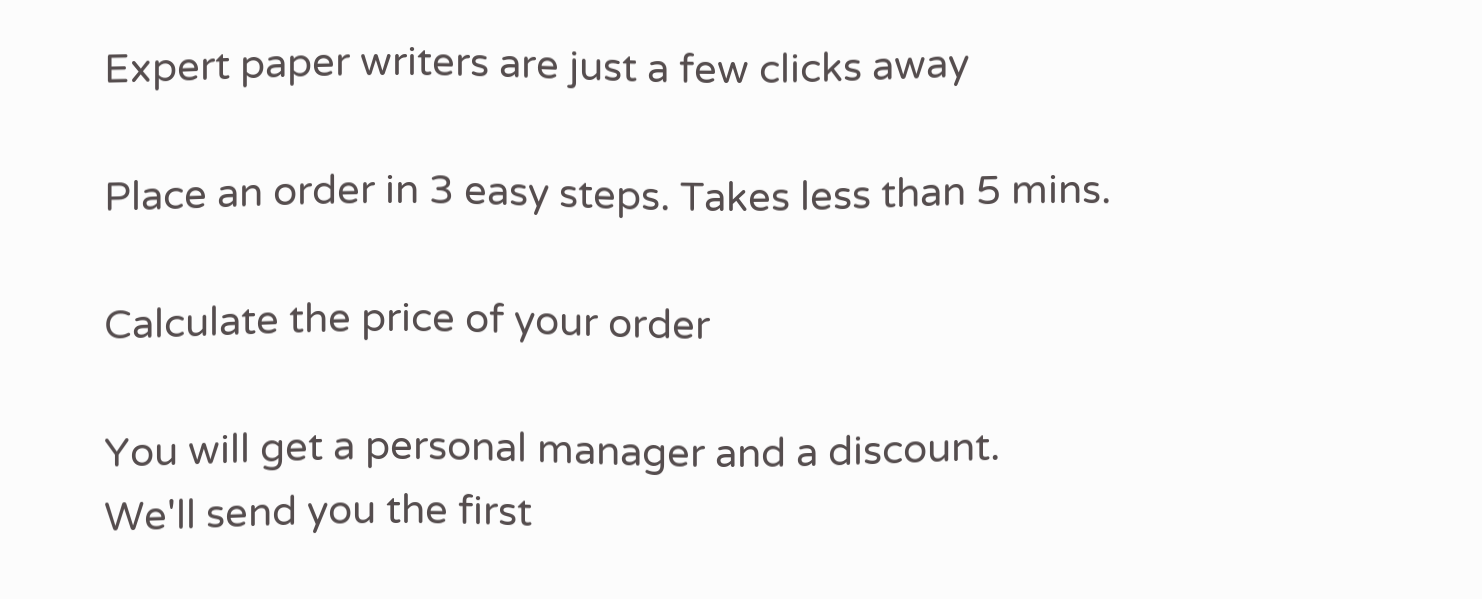Expert paper writers are just a few clicks away

Place an order in 3 easy steps. Takes less than 5 mins.

Calculate the price of your order

You will get a personal manager and a discount.
We'll send you the first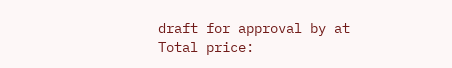draft for approval by at
Total price: